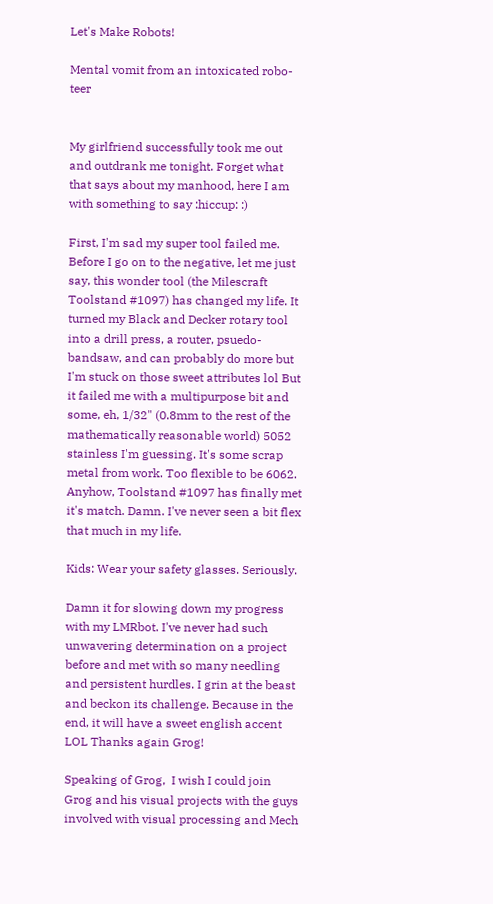Let's Make Robots!

Mental vomit from an intoxicated robo-teer


My girlfriend successfully took me out and outdrank me tonight. Forget what that says about my manhood, here I am with something to say :hiccup: :)

First, I'm sad my super tool failed me. Before I go on to the negative, let me just say, this wonder tool (the Milescraft Toolstand #1097) has changed my life. It turned my Black and Decker rotary tool into a drill press, a router, psuedo-bandsaw, and can probably do more but I'm stuck on those sweet attributes lol But it failed me with a multipurpose bit and some, eh, 1/32" (0.8mm to the rest of the mathematically reasonable world) 5052 stainless I'm guessing. It's some scrap metal from work. Too flexible to be 6062. Anyhow, Toolstand #1097 has finally met it's match. Damn. I've never seen a bit flex that much in my life.

Kids: Wear your safety glasses. Seriously.

Damn it for slowing down my progress with my LMRbot. I've never had such unwavering determination on a project before and met with so many needling and persistent hurdles. I grin at the beast and beckon its challenge. Because in the end, it will have a sweet english accent LOL Thanks again Grog!

Speaking of Grog,  I wish I could join Grog and his visual projects with the guys involved with visual processing and Mech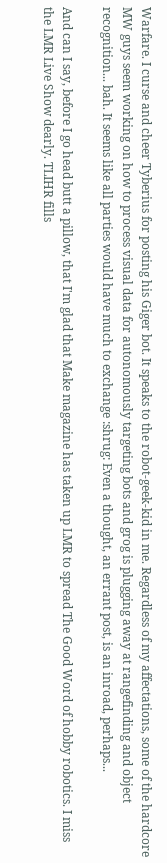Warfare. I curse and cheer Tyberius for posting his Giger bot. It speaks to the robot-geek-kid in me. Regardless of my affectations, some of the hardcore MW guys seem working on how to process visual data for autonomously targeting bots and grog is plugging away at rangefinding and object recognition... bah. It seems like all parties would have much to exchange :shrug: Even a thought, an errant post, is an inroad, perhaps...

And can I say, before I go head butt a pillow, that I'm glad that Make magazine has taken up LMR to spread The Good Word of hobby robotics. I miss the LMR Live Show dearly. TLIHR fills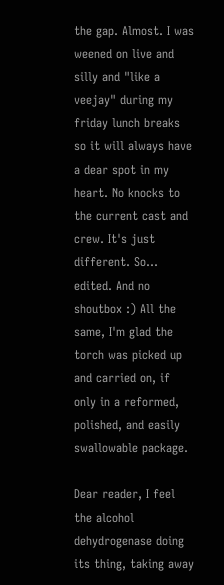the gap. Almost. I was weened on live and silly and "like a veejay" during my friday lunch breaks so it will always have a dear spot in my heart. No knocks to the current cast and crew. It's just different. So... edited. And no shoutbox :) All the same, I'm glad the torch was picked up and carried on, if only in a reformed, polished, and easily swallowable package.

Dear reader, I feel the alcohol dehydrogenase doing its thing, taking away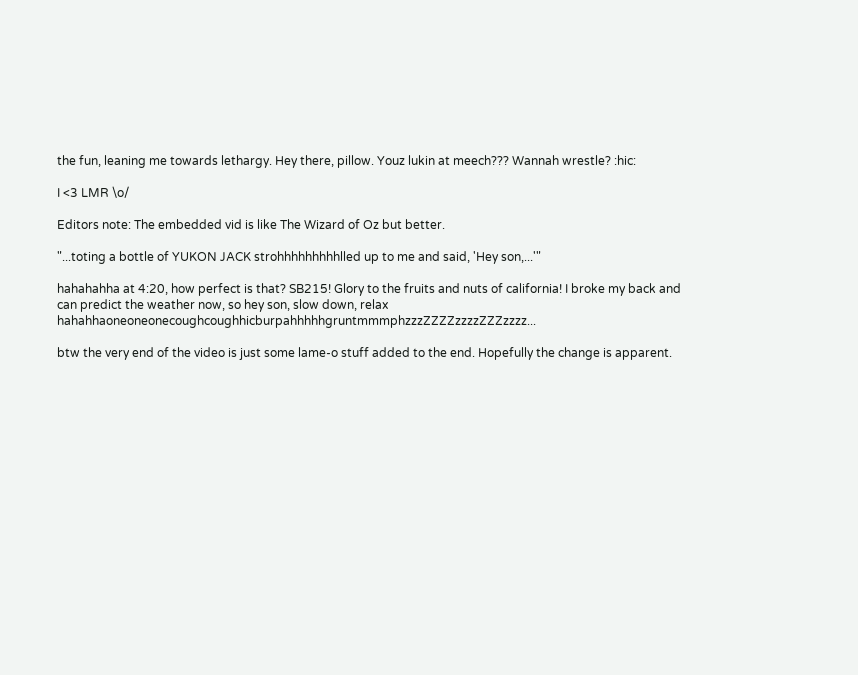the fun, leaning me towards lethargy. Hey there, pillow. Youz lukin at meech??? Wannah wrestle? :hic:

I <3 LMR \o/

Editors note: The embedded vid is like The Wizard of Oz but better.

"...toting a bottle of YUKON JACK strohhhhhhhhhlled up to me and said, 'Hey son,...'"

hahahahha at 4:20, how perfect is that? SB215! Glory to the fruits and nuts of california! I broke my back and can predict the weather now, so hey son, slow down, relax hahahhaoneoneonecoughcoughhicburpahhhhhgruntmmmphzzzZZZZzzzzZZZzzzz...

btw the very end of the video is just some lame-o stuff added to the end. Hopefully the change is apparent.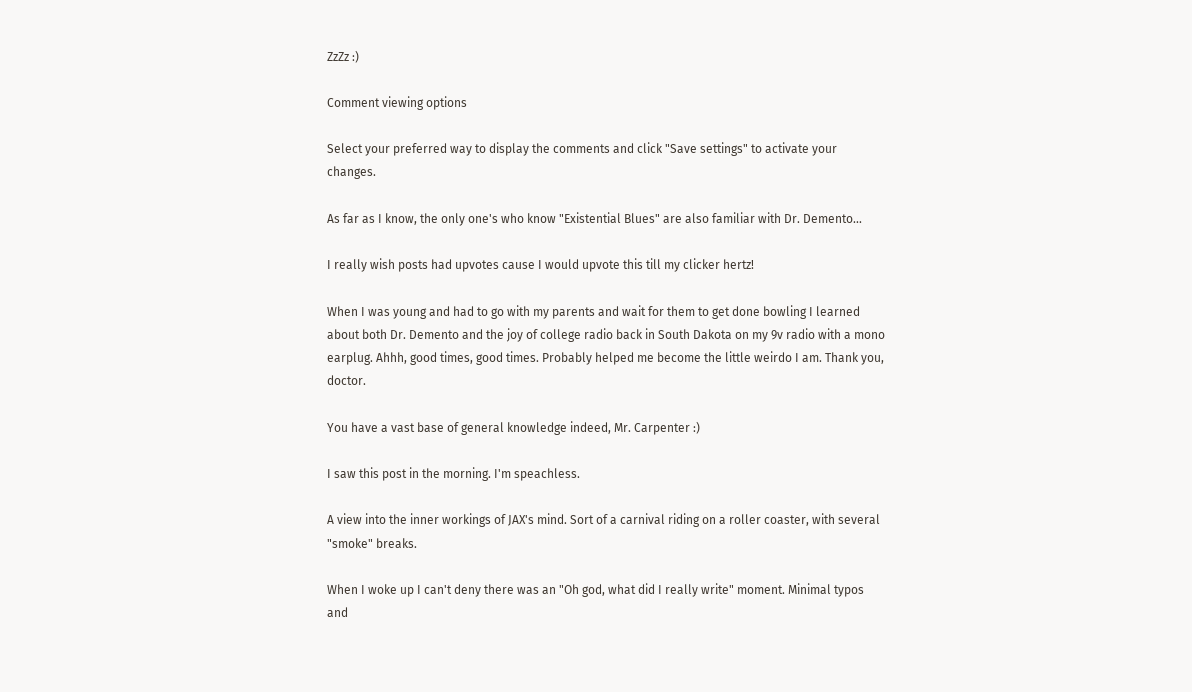ZzZz :)

Comment viewing options

Select your preferred way to display the comments and click "Save settings" to activate your changes.

As far as I know, the only one's who know "Existential Blues" are also familiar with Dr. Demento...

I really wish posts had upvotes cause I would upvote this till my clicker hertz!

When I was young and had to go with my parents and wait for them to get done bowling I learned about both Dr. Demento and the joy of college radio back in South Dakota on my 9v radio with a mono earplug. Ahhh, good times, good times. Probably helped me become the little weirdo I am. Thank you, doctor.

You have a vast base of general knowledge indeed, Mr. Carpenter :)

I saw this post in the morning. I'm speachless.

A view into the inner workings of JAX's mind. Sort of a carnival riding on a roller coaster, with several "smoke" breaks.

When I woke up I can't deny there was an "Oh god, what did I really write" moment. Minimal typos and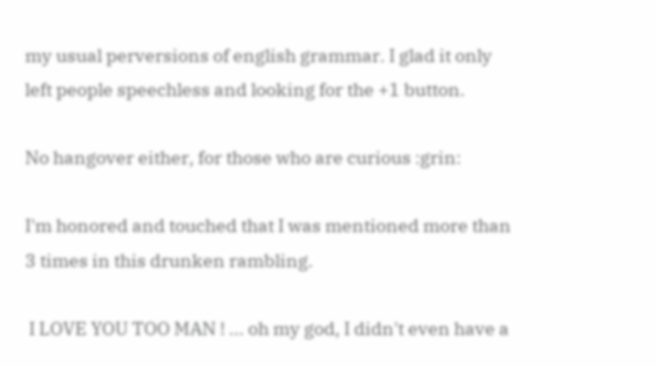my usual perversions of english grammar. I glad it only left people speechless and looking for the +1 button.

No hangover either, for those who are curious :grin:

I'm honored and touched that I was mentioned more than 3 times in this drunken rambling.

 I LOVE YOU TOO MAN ! ... oh my god, I didn't even have a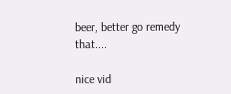beer, better go remedy that....

nice vid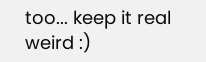too... keep it real weird :)